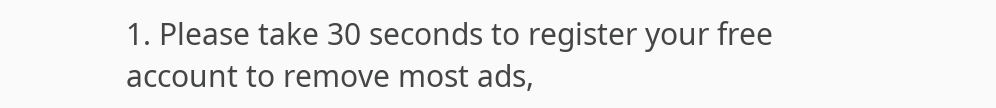1. Please take 30 seconds to register your free account to remove most ads,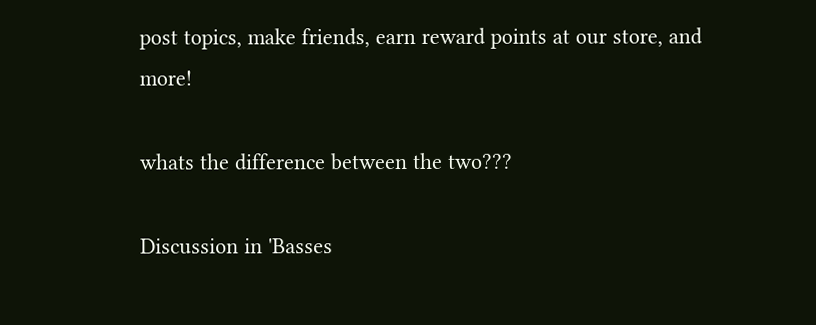post topics, make friends, earn reward points at our store, and more!

whats the difference between the two???

Discussion in 'Basses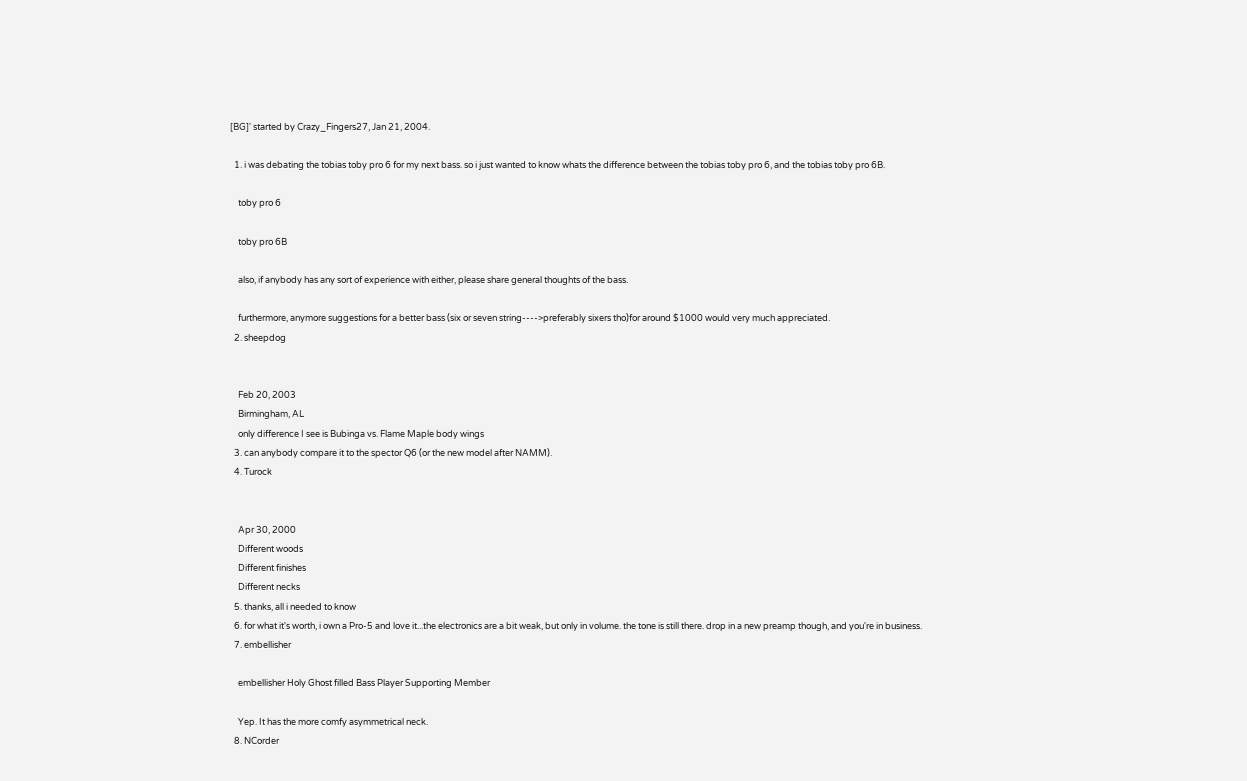[BG]' started by Crazy_Fingers27, Jan 21, 2004.

  1. i was debating the tobias toby pro 6 for my next bass. so i just wanted to know whats the difference between the tobias toby pro 6, and the tobias toby pro 6B.

    toby pro 6

    toby pro 6B

    also, if anybody has any sort of experience with either, please share general thoughts of the bass.

    furthermore, anymore suggestions for a better bass (six or seven string---->preferably sixers tho)for around $1000 would very much appreciated.
  2. sheepdog


    Feb 20, 2003
    Birmingham, AL
    only difference I see is Bubinga vs. Flame Maple body wings
  3. can anybody compare it to the spector Q6 (or the new model after NAMM).
  4. Turock


    Apr 30, 2000
    Different woods
    Different finishes
    Different necks
  5. thanks, all i needed to know
  6. for what it's worth, i own a Pro-5 and love it...the electronics are a bit weak, but only in volume. the tone is still there. drop in a new preamp though, and you're in business.
  7. embellisher

    embellisher Holy Ghost filled Bass Player Supporting Member

    Yep. It has the more comfy asymmetrical neck.
  8. NCorder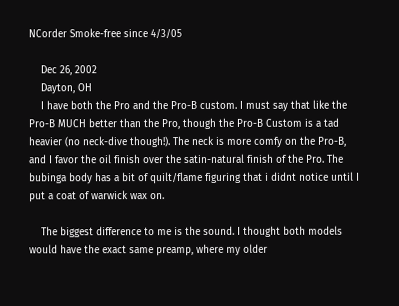NCorder Smoke-free since 4/3/05

    Dec 26, 2002
    Dayton, OH
    I have both the Pro and the Pro-B custom. I must say that like the Pro-B MUCH better than the Pro, though the Pro-B Custom is a tad heavier (no neck-dive though!). The neck is more comfy on the Pro-B, and I favor the oil finish over the satin-natural finish of the Pro. The bubinga body has a bit of quilt/flame figuring that i didnt notice until I put a coat of warwick wax on.

    The biggest difference to me is the sound. I thought both models would have the exact same preamp, where my older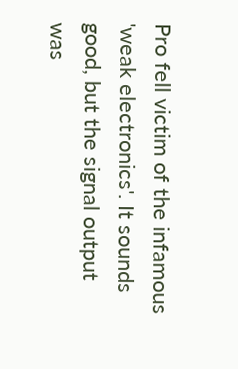Pro fell victim of the infamous 'weak electronics'. It sounds good, but the signal output was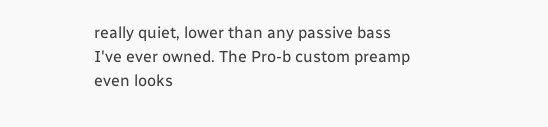really quiet, lower than any passive bass I've ever owned. The Pro-b custom preamp even looks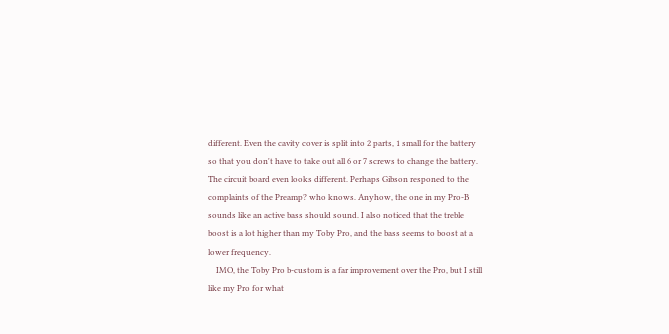different. Even the cavity cover is split into 2 parts, 1 small for the battery so that you don't have to take out all 6 or 7 screws to change the battery. The circuit board even looks different. Perhaps Gibson responed to the complaints of the Preamp? who knows. Anyhow, the one in my Pro-B sounds like an active bass should sound. I also noticed that the treble boost is a lot higher than my Toby Pro, and the bass seems to boost at a lower frequency.
    IMO, the Toby Pro b-custom is a far improvement over the Pro, but I still like my Pro for what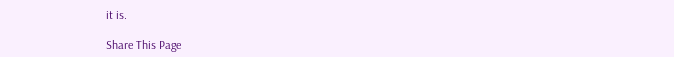it is.

Share This Page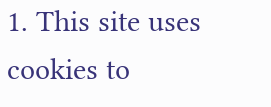1. This site uses cookies to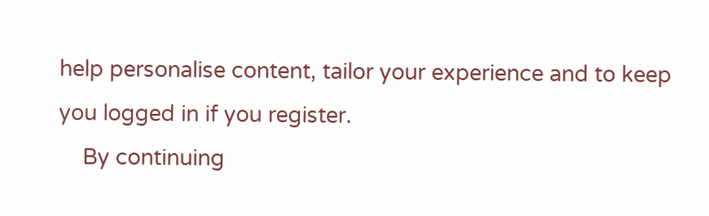help personalise content, tailor your experience and to keep you logged in if you register.
    By continuing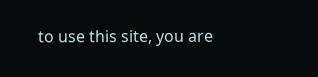to use this site, you are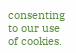consenting to our use of cookies.